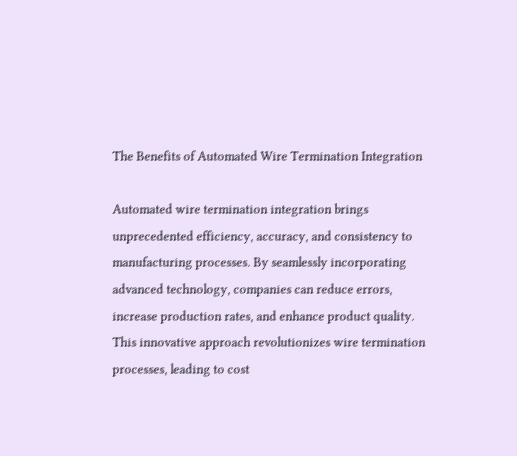The Benefits of Automated Wire Termination Integration

Automated wire termination integration brings unprecedented efficiency, accuracy, and consistency to manufacturing processes. By seamlessly incorporating advanced technology, companies can reduce errors, increase production rates, and enhance product quality. This innovative approach revolutionizes wire termination processes, leading to cost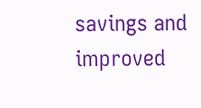savings and improved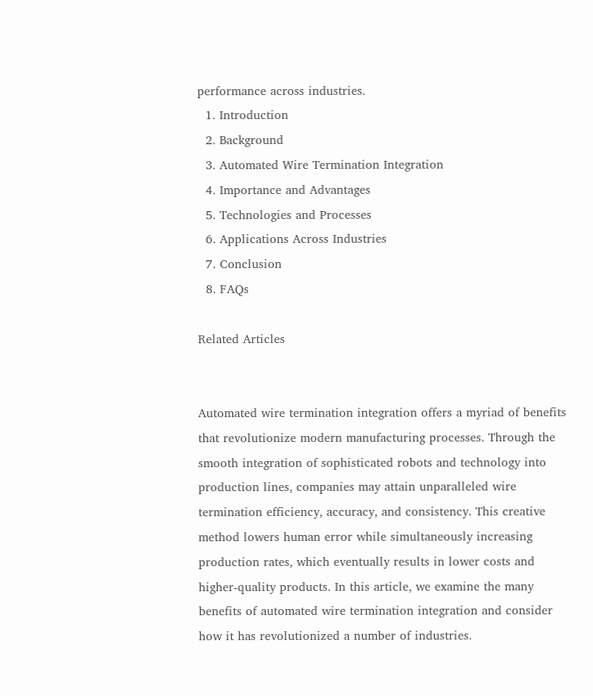performance across industries.
  1. Introduction
  2. Background
  3. Automated Wire Termination Integration
  4. Importance and Advantages
  5. Technologies and Processes
  6. Applications Across Industries
  7. Conclusion
  8. FAQs

Related Articles


Automated wire termination integration offers a myriad of benefits that revolutionize modern manufacturing processes. Through the smooth integration of sophisticated robots and technology into production lines, companies may attain unparalleled wire termination efficiency, accuracy, and consistency. This creative method lowers human error while simultaneously increasing production rates, which eventually results in lower costs and higher-quality products. In this article, we examine the many benefits of automated wire termination integration and consider how it has revolutionized a number of industries.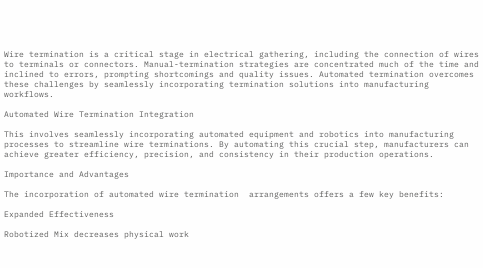Wire termination is a critical stage in electrical gathering, including the connection of wires to terminals or connectors. Manual-termination strategies are concentrated much of the time and inclined to errors, prompting shortcomings and quality issues. Automated termination overcomes these challenges by seamlessly incorporating termination solutions into manufacturing workflows.

Automated Wire Termination Integration

This involves seamlessly incorporating automated equipment and robotics into manufacturing processes to streamline wire terminations. By automating this crucial step, manufacturers can achieve greater efficiency, precision, and consistency in their production operations.

Importance and Advantages

The incorporation of automated wire termination  arrangements offers a few key benefits:

Expanded Effectiveness

Robotized Mix decreases physical work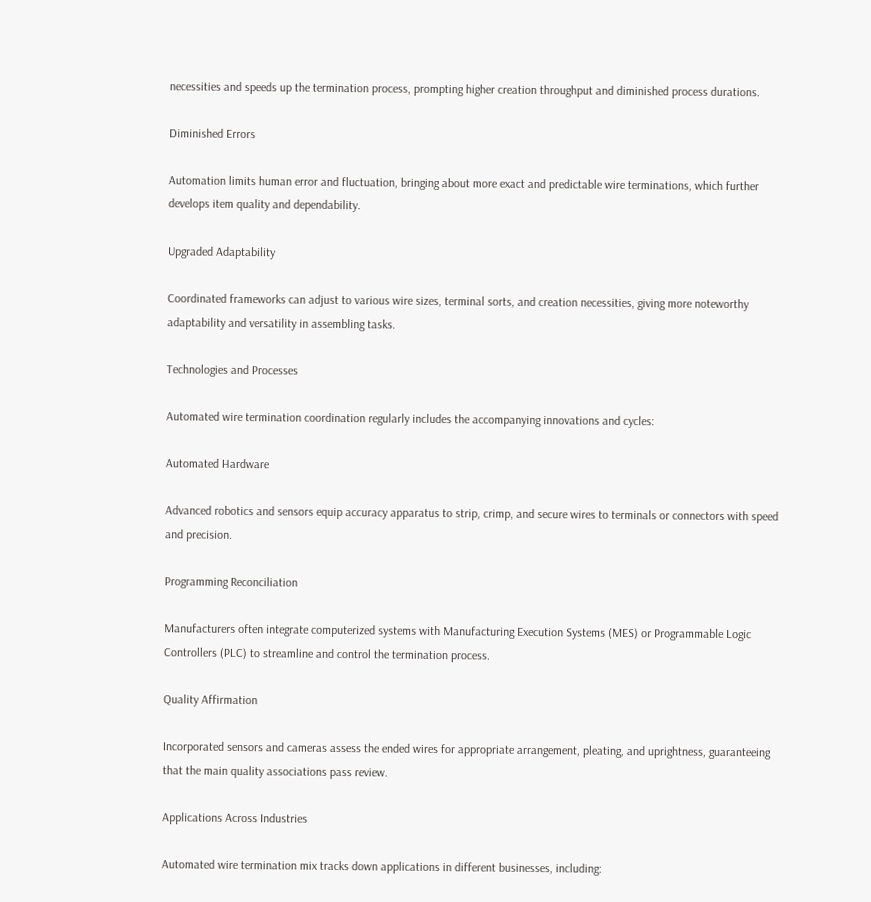necessities and speeds up the termination process, prompting higher creation throughput and diminished process durations.

Diminished Errors

Automation limits human error and fluctuation, bringing about more exact and predictable wire terminations, which further develops item quality and dependability.

Upgraded Adaptability

Coordinated frameworks can adjust to various wire sizes, terminal sorts, and creation necessities, giving more noteworthy adaptability and versatility in assembling tasks.

Technologies and Processes

Automated wire termination coordination regularly includes the accompanying innovations and cycles:

Automated Hardware

Advanced robotics and sensors equip accuracy apparatus to strip, crimp, and secure wires to terminals or connectors with speed and precision.

Programming Reconciliation

Manufacturers often integrate computerized systems with Manufacturing Execution Systems (MES) or Programmable Logic Controllers (PLC) to streamline and control the termination process.

Quality Affirmation

Incorporated sensors and cameras assess the ended wires for appropriate arrangement, pleating, and uprightness, guaranteeing that the main quality associations pass review.

Applications Across Industries

Automated wire termination mix tracks down applications in different businesses, including: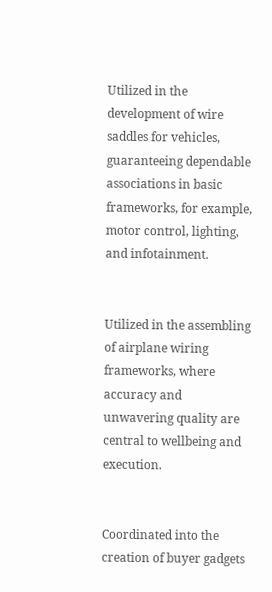Utilized in the development of wire saddles for vehicles, guaranteeing dependable associations in basic frameworks, for example, motor control, lighting, and infotainment.


Utilized in the assembling of airplane wiring frameworks, where accuracy and unwavering quality are central to wellbeing and execution.


Coordinated into the creation of buyer gadgets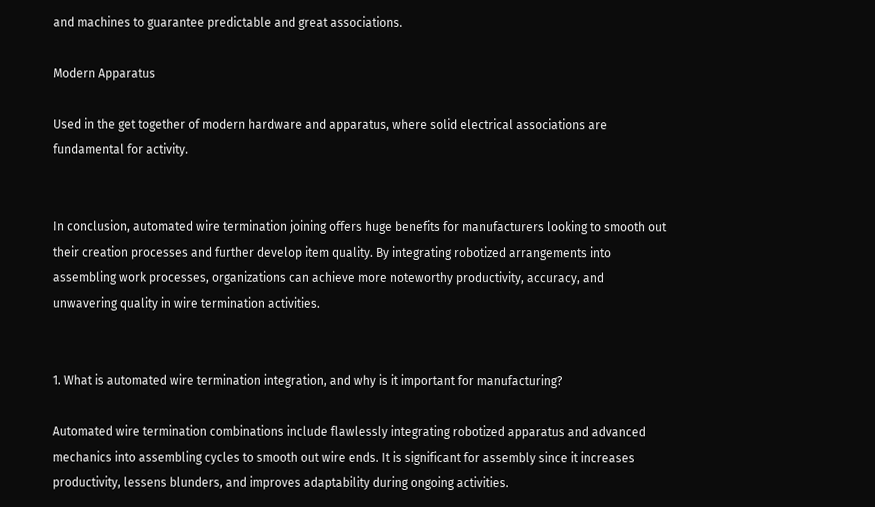and machines to guarantee predictable and great associations.

Modern Apparatus

Used in the get together of modern hardware and apparatus, where solid electrical associations are fundamental for activity.


In conclusion, automated wire termination joining offers huge benefits for manufacturers looking to smooth out their creation processes and further develop item quality. By integrating robotized arrangements into assembling work processes, organizations can achieve more noteworthy productivity, accuracy, and unwavering quality in wire termination activities.


1. What is automated wire termination integration, and why is it important for manufacturing?

Automated wire termination combinations include flawlessly integrating robotized apparatus and advanced mechanics into assembling cycles to smooth out wire ends. It is significant for assembly since it increases productivity, lessens blunders, and improves adaptability during ongoing activities.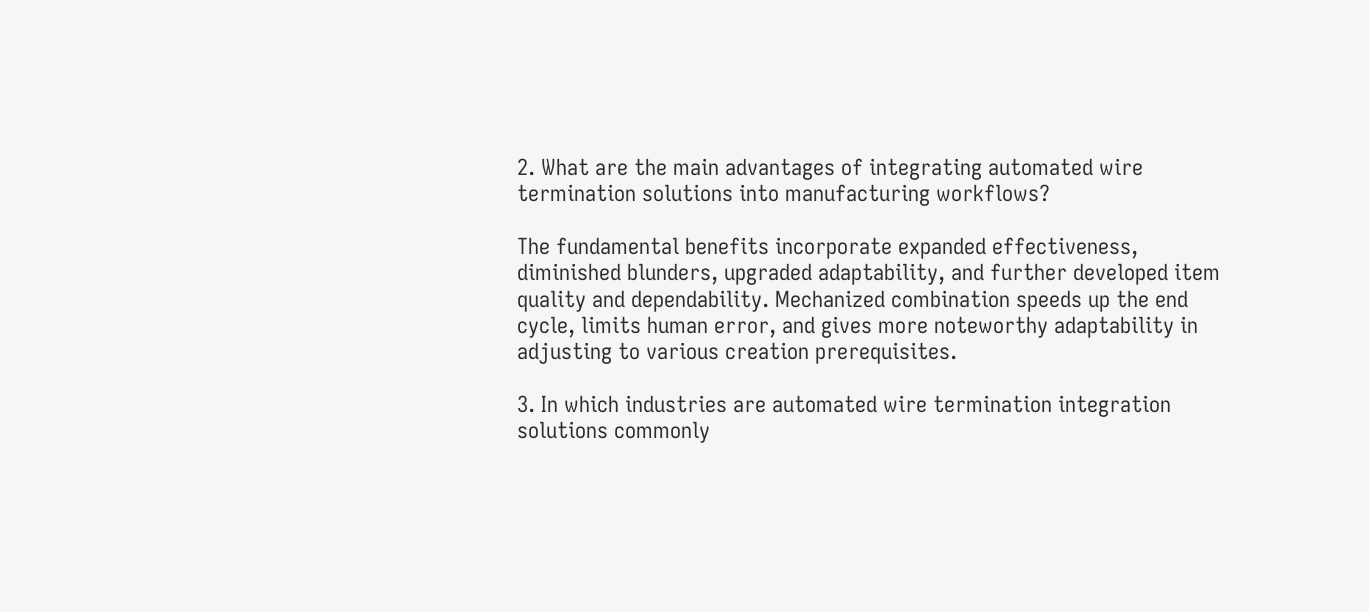2. What are the main advantages of integrating automated wire termination solutions into manufacturing workflows?

The fundamental benefits incorporate expanded effectiveness, diminished blunders, upgraded adaptability, and further developed item quality and dependability. Mechanized combination speeds up the end cycle, limits human error, and gives more noteworthy adaptability in adjusting to various creation prerequisites.

3. In which industries are automated wire termination integration solutions commonly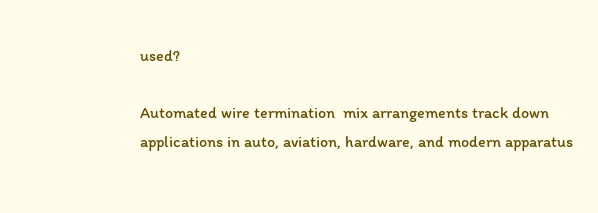used?

Automated wire termination  mix arrangements track down applications in auto, aviation, hardware, and modern apparatus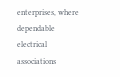enterprises, where dependable electrical associations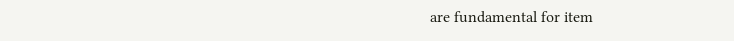are fundamental for item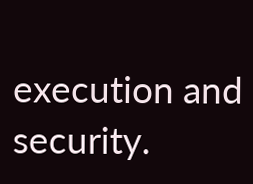execution and security.